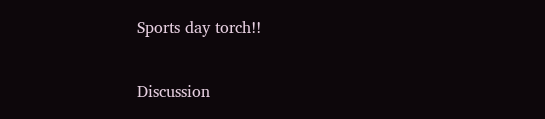Sports day torch!!

Discussion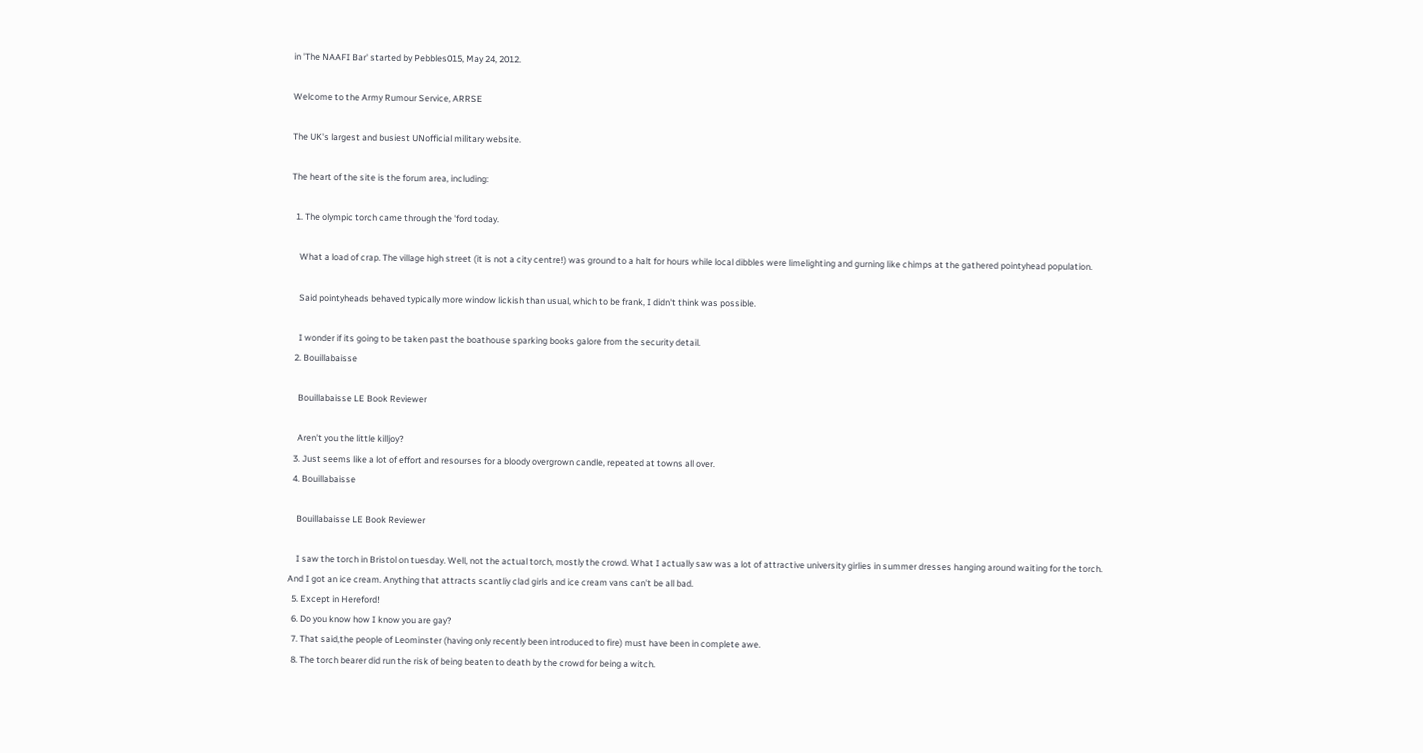in 'The NAAFI Bar' started by Pebbles015, May 24, 2012.

Welcome to the Army Rumour Service, ARRSE

The UK's largest and busiest UNofficial military website.

The heart of the site is the forum area, including:

  1. The olympic torch came through the 'ford today.

    What a load of crap. The village high street (it is not a city centre!) was ground to a halt for hours while local dibbles were limelighting and gurning like chimps at the gathered pointyhead population.

    Said pointyheads behaved typically more window lickish than usual, which to be frank, I didn't think was possible.

    I wonder if its going to be taken past the boathouse sparking books galore from the security detail.
  2. Bouillabaisse

    Bouillabaisse LE Book Reviewer

    Aren't you the little killjoy?
  3. Just seems like a lot of effort and resourses for a bloody overgrown candle, repeated at towns all over.
  4. Bouillabaisse

    Bouillabaisse LE Book Reviewer

    I saw the torch in Bristol on tuesday. Well, not the actual torch, mostly the crowd. What I actually saw was a lot of attractive university girlies in summer dresses hanging around waiting for the torch. And I got an ice cream. Anything that attracts scantliy clad girls and ice cream vans can't be all bad.
  5. Except in Hereford!
  6. Do you know how I know you are gay?
  7. That said,the people of Leominster (having only recently been introduced to fire) must have been in complete awe.
  8. The torch bearer did run the risk of being beaten to death by the crowd for being a witch.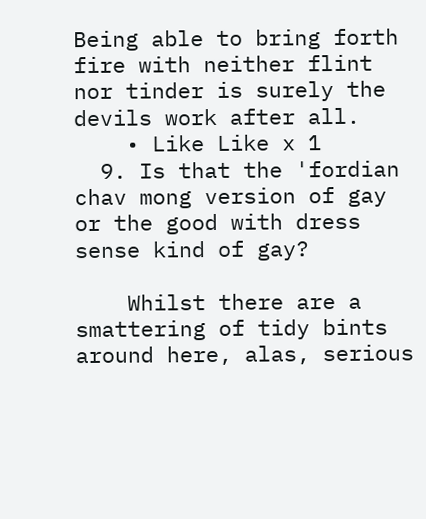Being able to bring forth fire with neither flint nor tinder is surely the devils work after all.
    • Like Like x 1
  9. Is that the 'fordian chav mong version of gay or the good with dress sense kind of gay?

    Whilst there are a smattering of tidy bints around here, alas, serious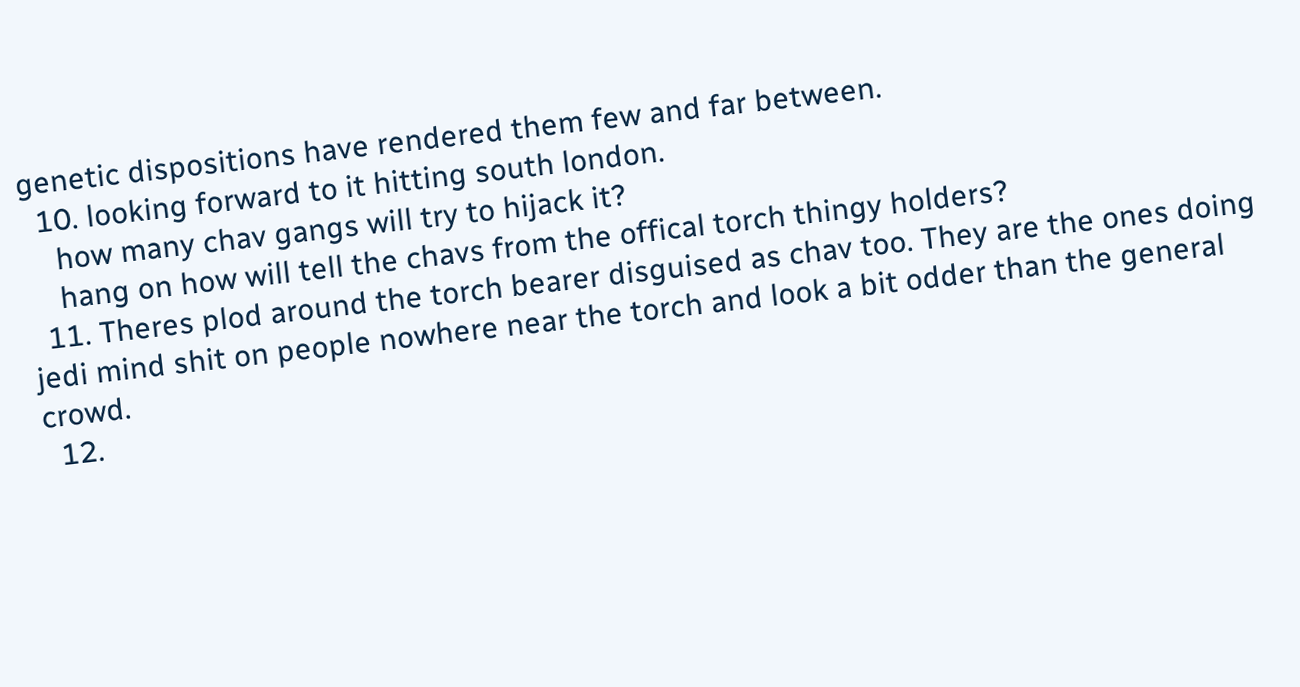genetic dispositions have rendered them few and far between.
  10. looking forward to it hitting south london.
    how many chav gangs will try to hijack it?
    hang on how will tell the chavs from the offical torch thingy holders?
  11. Theres plod around the torch bearer disguised as chav too. They are the ones doing jedi mind shit on people nowhere near the torch and look a bit odder than the general crowd.
  12.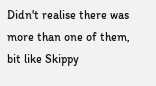Didn't realise there was more than one of them, bit like Skippy